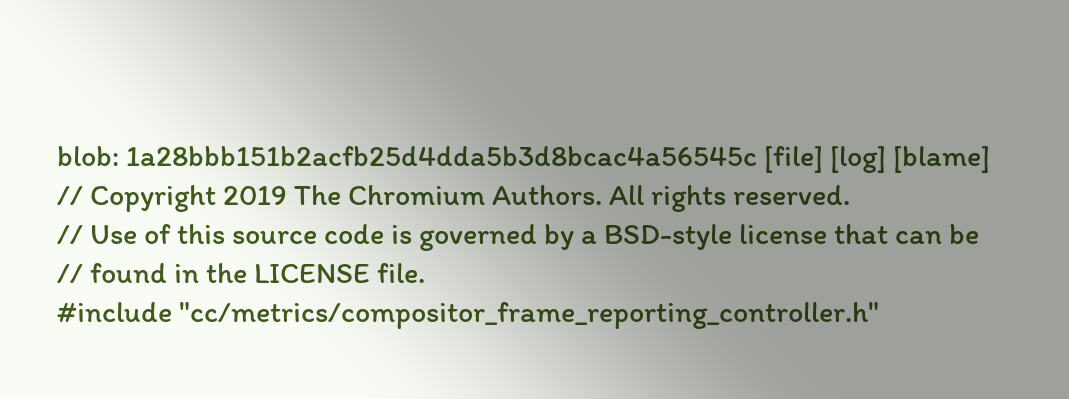blob: 1a28bbb151b2acfb25d4dda5b3d8bcac4a56545c [file] [log] [blame]
// Copyright 2019 The Chromium Authors. All rights reserved.
// Use of this source code is governed by a BSD-style license that can be
// found in the LICENSE file.
#include "cc/metrics/compositor_frame_reporting_controller.h"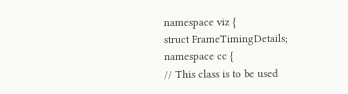namespace viz {
struct FrameTimingDetails;
namespace cc {
// This class is to be used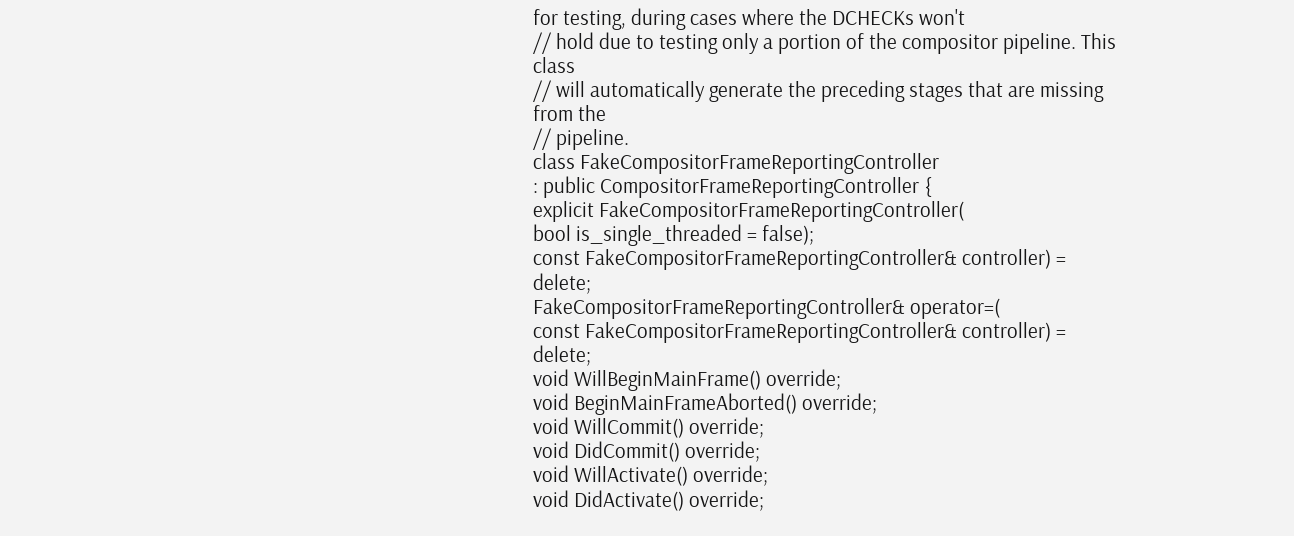for testing, during cases where the DCHECKs won't
// hold due to testing only a portion of the compositor pipeline. This class
// will automatically generate the preceding stages that are missing from the
// pipeline.
class FakeCompositorFrameReportingController
: public CompositorFrameReportingController {
explicit FakeCompositorFrameReportingController(
bool is_single_threaded = false);
const FakeCompositorFrameReportingController& controller) = delete;
FakeCompositorFrameReportingController& operator=(
const FakeCompositorFrameReportingController& controller) = delete;
void WillBeginMainFrame() override;
void BeginMainFrameAborted() override;
void WillCommit() override;
void DidCommit() override;
void WillActivate() override;
void DidActivate() override;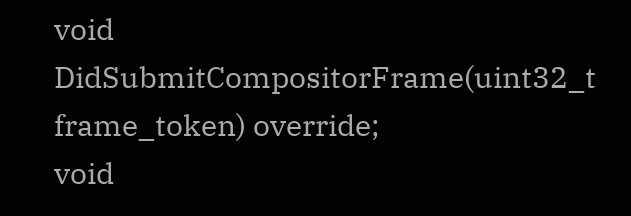void DidSubmitCompositorFrame(uint32_t frame_token) override;
void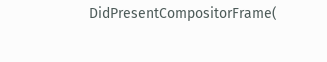DidPresentCompositorFrame(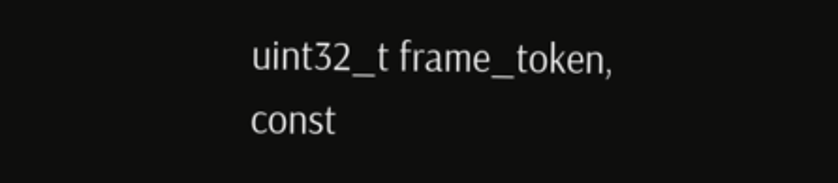uint32_t frame_token,
const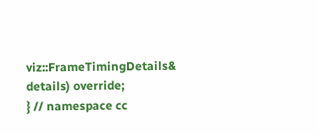viz::FrameTimingDetails& details) override;
} // namespace cc